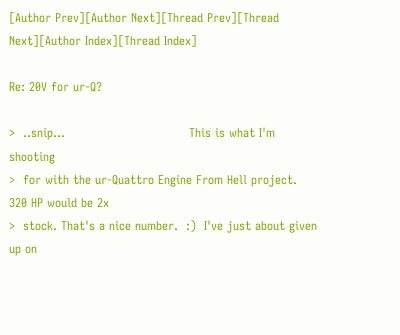[Author Prev][Author Next][Thread Prev][Thread Next][Author Index][Thread Index]

Re: 20V for ur-Q?

>  ..snip...                               This is what I'm shooting
>  for with the ur-Quattro Engine From Hell project. 320 HP would be 2x
>  stock. That's a nice number.  :)  I've just about given up on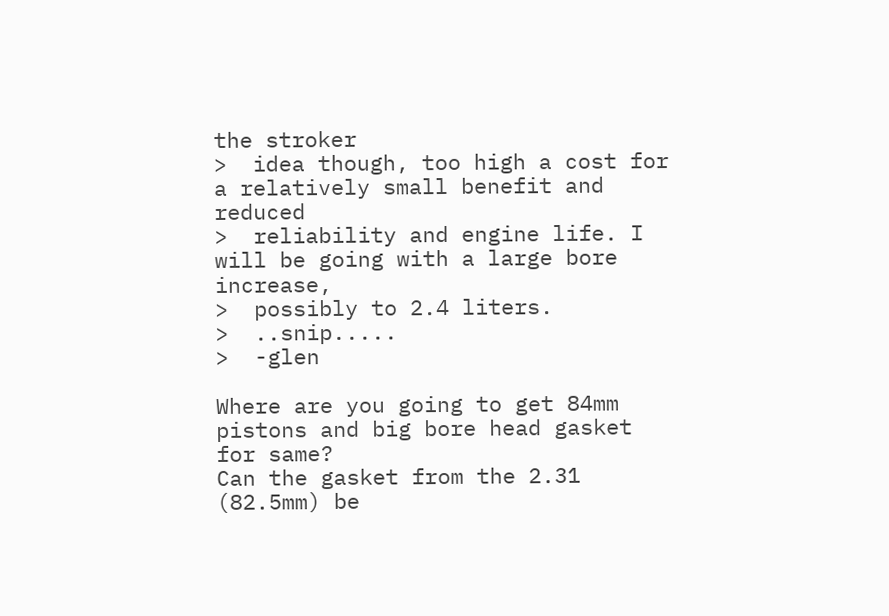the stroker
>  idea though, too high a cost for a relatively small benefit and reduced
>  reliability and engine life. I will be going with a large bore increase,
>  possibly to 2.4 liters.
>  ..snip.....
>  -glen

Where are you going to get 84mm pistons and big bore head gasket for same?
Can the gasket from the 2.31 (82.5mm) be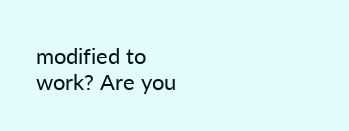modified to work? Are you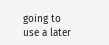going to
use a later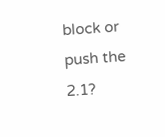block or push the 2.1?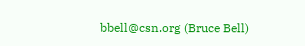bbell@csn.org (Bruce Bell)